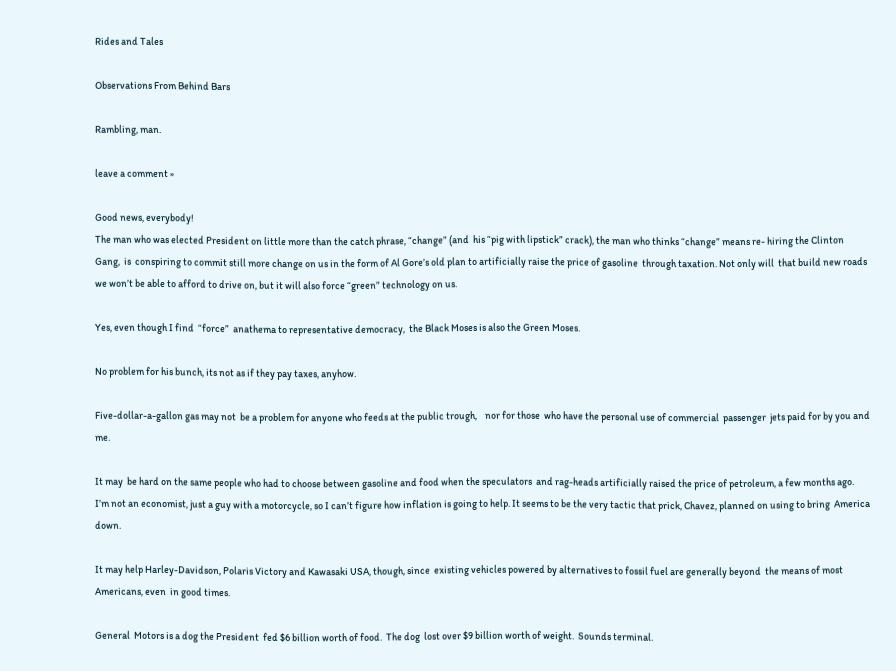Rides and Tales

Observations From Behind Bars

Rambling, man.

leave a comment »

Good news, everybody!
The man who was elected President on little more than the catch phrase, “change” (and  his “pig with lipstick” crack), the man who thinks “change” means re- hiring the Clinton Gang,  is  conspiring to commit still more change on us in the form of Al Gore’s old plan to artificially raise the price of gasoline  through taxation. Not only will  that build new roads we won’t be able to afford to drive on, but it will also force “green” technology on us.

Yes, even though I find  “force”  anathema to representative democracy,  the Black Moses is also the Green Moses.

No problem for his bunch, its not as if they pay taxes, anyhow.

Five-dollar-a-gallon gas may not  be a problem for anyone who feeds at the public trough,    nor for those  who have the personal use of commercial  passenger  jets paid for by you and me.

It may  be hard on the same people who had to choose between gasoline and food when the speculators  and rag-heads artificially raised the price of petroleum, a few months ago.  I’m not an economist, just a guy with a motorcycle, so I can’t figure how inflation is going to help. It seems to be the very tactic that prick, Chavez, planned on using to bring  America down.

It may help Harley-Davidson, Polaris Victory and Kawasaki USA, though, since  existing vehicles powered by alternatives to fossil fuel are generally beyond  the means of most Americans, even  in good times.

General  Motors is a dog the President  fed $6 billion worth of food.  The dog  lost over $9 billion worth of weight.  Sounds terminal.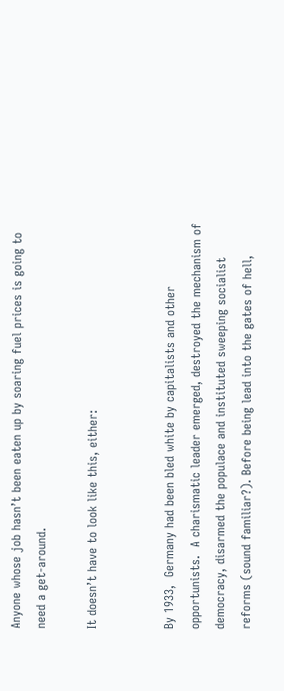Anyone whose job hasn’t been eaten up by soaring fuel prices is going to need a get-around.

It doesn’t have to look like this, either:


By 1933,  Germany had been bled white by capitalists and other opportunists.  A charismatic leader emerged, destroyed the mechanism of democracy, disarmed the populace and instituted sweeping socialist reforms (sound familiar?). Before being lead into the gates of hell,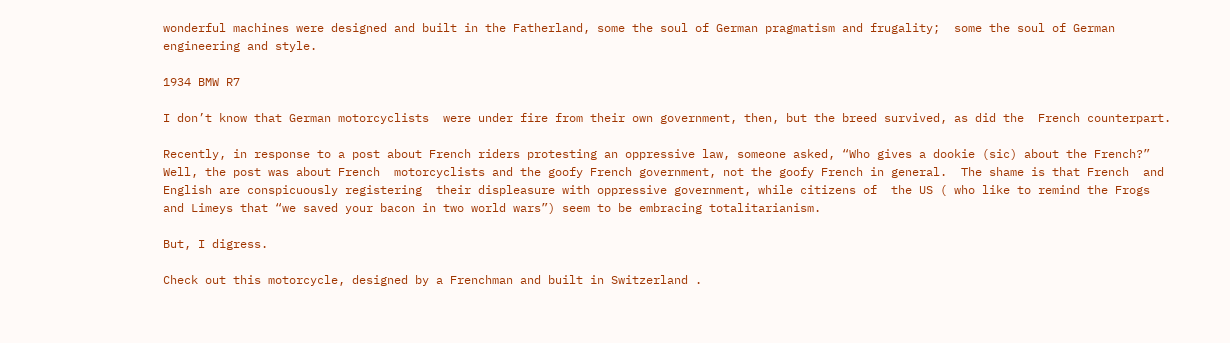wonderful machines were designed and built in the Fatherland, some the soul of German pragmatism and frugality;  some the soul of German engineering and style.

1934 BMW R7

I don’t know that German motorcyclists  were under fire from their own government, then, but the breed survived, as did the  French counterpart.

Recently, in response to a post about French riders protesting an oppressive law, someone asked, “Who gives a dookie (sic) about the French?”   Well, the post was about French  motorcyclists and the goofy French government, not the goofy French in general.  The shame is that French  and English are conspicuously registering  their displeasure with oppressive government, while citizens of  the US ( who like to remind the Frogs and Limeys that “we saved your bacon in two world wars”) seem to be embracing totalitarianism.

But, I digress.

Check out this motorcycle, designed by a Frenchman and built in Switzerland .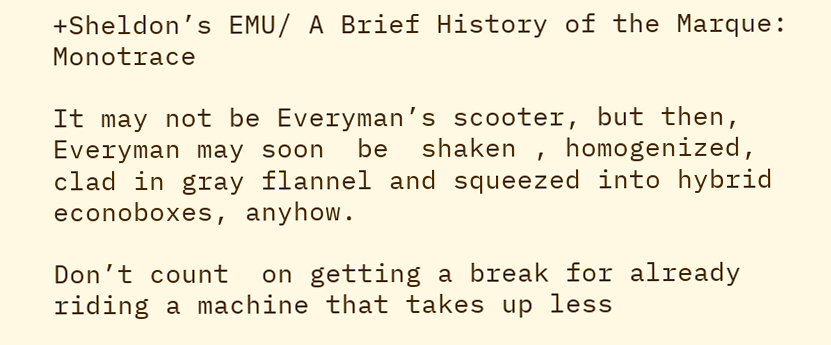+Sheldon’s EMU/ A Brief History of the Marque: Monotrace

It may not be Everyman’s scooter, but then, Everyman may soon  be  shaken , homogenized,  clad in gray flannel and squeezed into hybrid econoboxes, anyhow.

Don’t count  on getting a break for already riding a machine that takes up less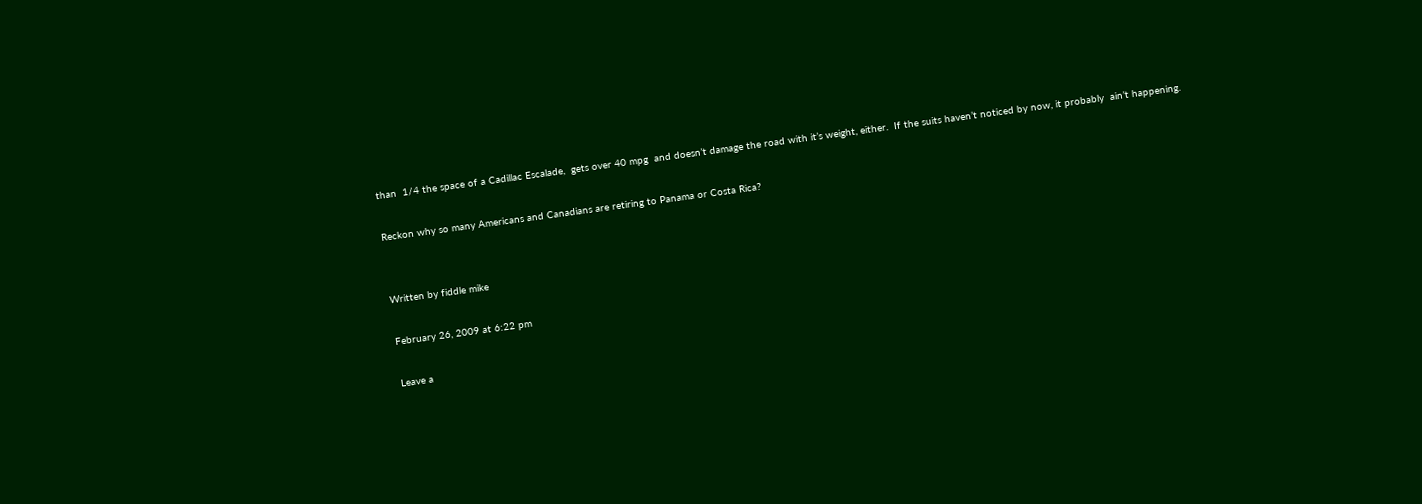than  1/4 the space of a Cadillac Escalade,  gets over 40 mpg  and doesn’t damage the road with it’s weight, either.  If the suits haven’t noticed by now, it probably  ain’t happening.

Reckon why so many Americans and Canadians are retiring to Panama or Costa Rica?


Written by fiddle mike

February 26, 2009 at 6:22 pm

Leave a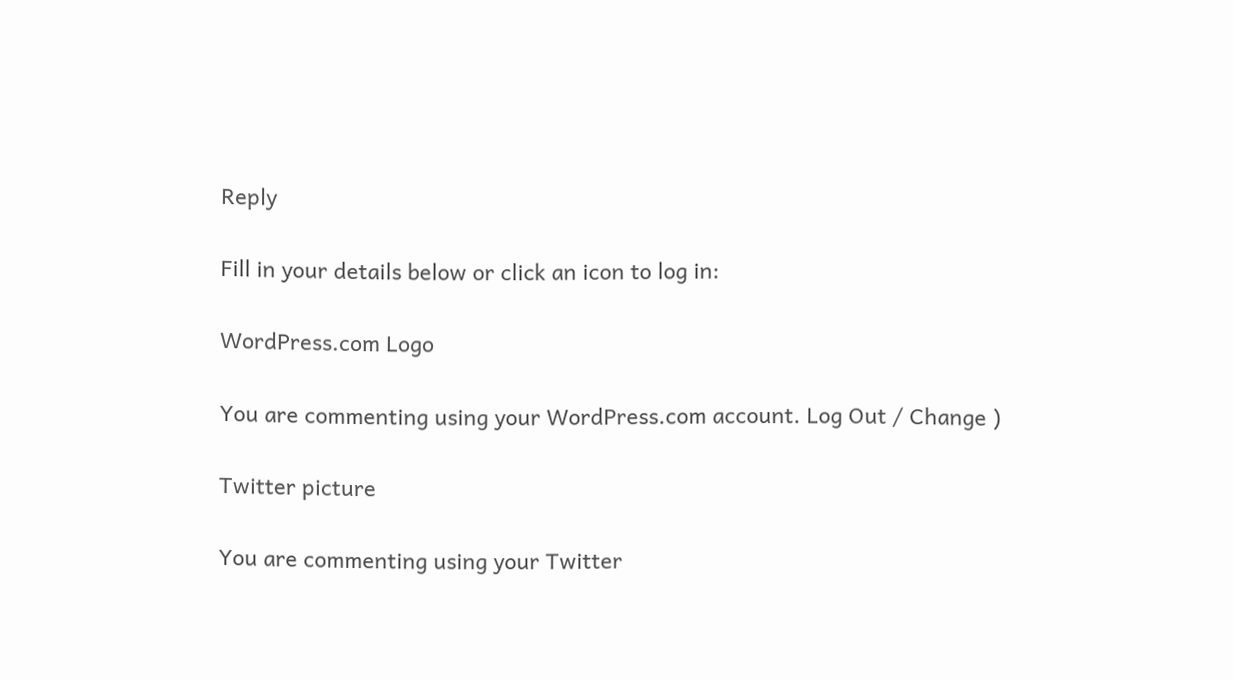Reply

Fill in your details below or click an icon to log in:

WordPress.com Logo

You are commenting using your WordPress.com account. Log Out / Change )

Twitter picture

You are commenting using your Twitter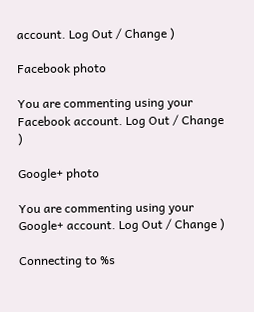account. Log Out / Change )

Facebook photo

You are commenting using your Facebook account. Log Out / Change )

Google+ photo

You are commenting using your Google+ account. Log Out / Change )

Connecting to %s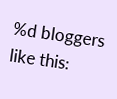%d bloggers like this: